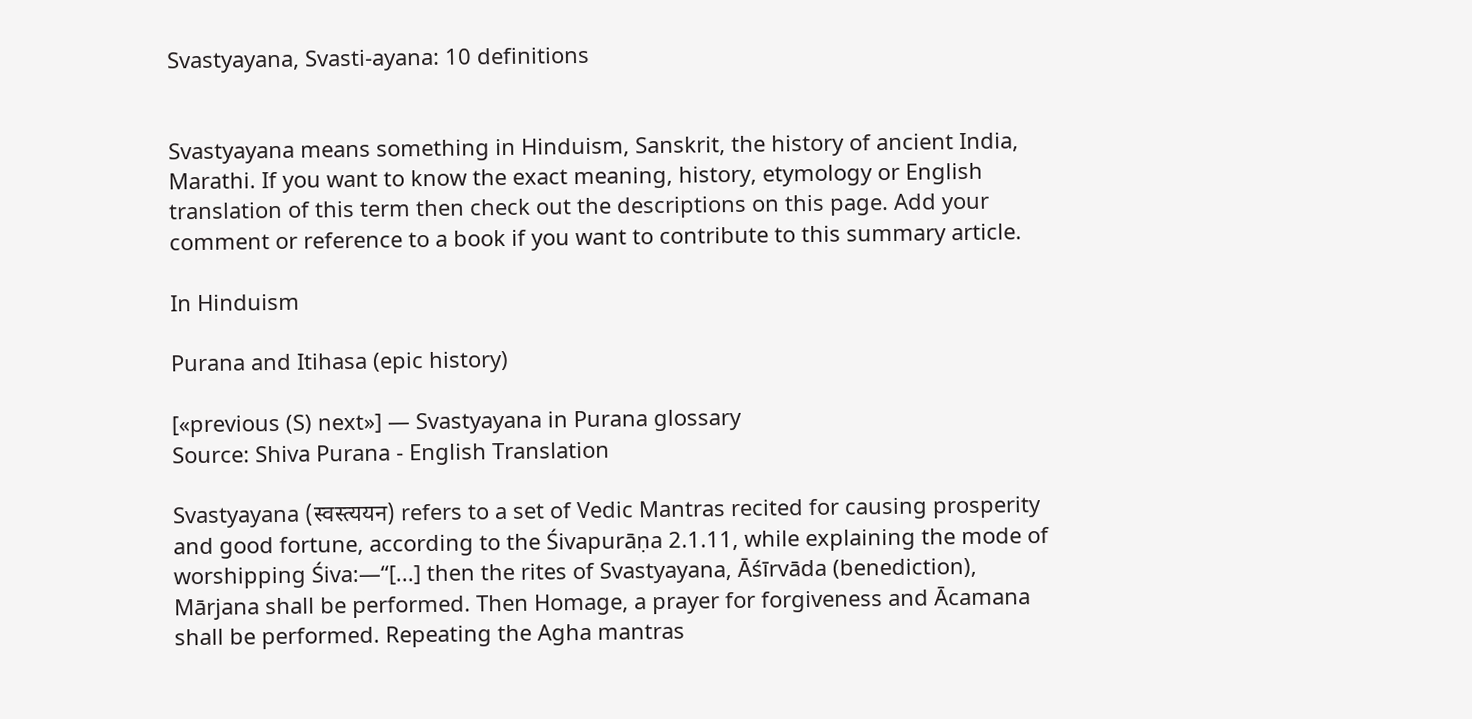Svastyayana, Svasti-ayana: 10 definitions


Svastyayana means something in Hinduism, Sanskrit, the history of ancient India, Marathi. If you want to know the exact meaning, history, etymology or English translation of this term then check out the descriptions on this page. Add your comment or reference to a book if you want to contribute to this summary article.

In Hinduism

Purana and Itihasa (epic history)

[«previous (S) next»] — Svastyayana in Purana glossary
Source: Shiva Purana - English Translation

Svastyayana (स्वस्त्ययन) refers to a set of Vedic Mantras recited for causing prosperity and good fortune, according to the Śivapurāṇa 2.1.11, while explaining the mode of worshipping Śiva:—“[...] then the rites of Svastyayana, Āśīrvāda (benediction), Mārjana shall be performed. Then Homage, a prayer for forgiveness and Ācamana shall be performed. Repeating the Agha mantras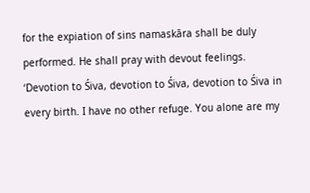for the expiation of sins namaskāra shall be duly performed. He shall pray with devout feelings. ‘Devotion to Śiva, devotion to Śiva, devotion to Śiva in every birth. I have no other refuge. You alone are my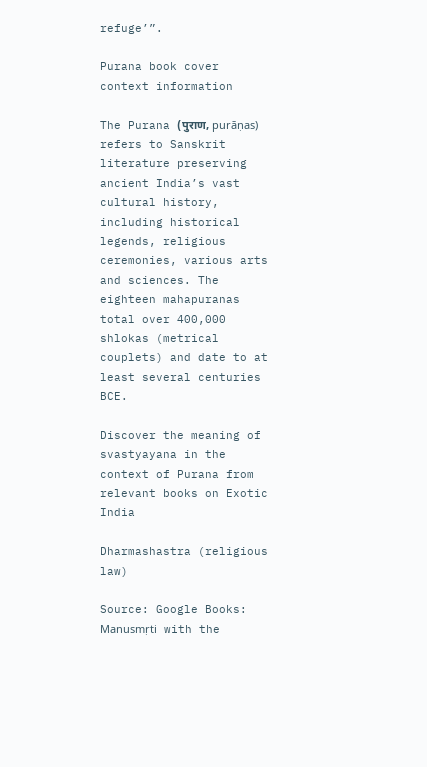refuge’”.

Purana book cover
context information

The Purana (पुराण, purāṇas) refers to Sanskrit literature preserving ancient India’s vast cultural history, including historical legends, religious ceremonies, various arts and sciences. The eighteen mahapuranas total over 400,000 shlokas (metrical couplets) and date to at least several centuries BCE.

Discover the meaning of svastyayana in the context of Purana from relevant books on Exotic India

Dharmashastra (religious law)

Source: Google Books: Manusmṛti with the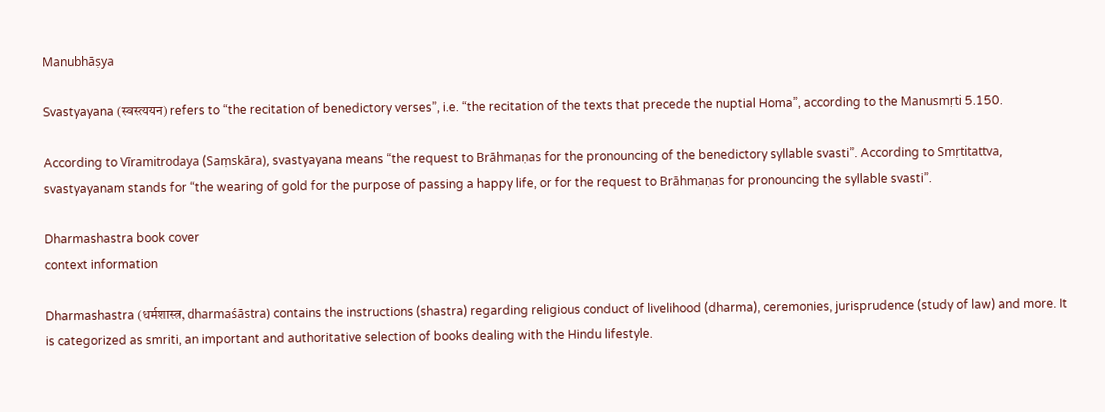Manubhāṣya

Svastyayana (स्वस्त्ययन) refers to “the recitation of benedictory verses”, i.e. “the recitation of the texts that precede the nuptial Homa”, according to the Manusmṛti 5.150.

According to Vīramitrodaya (Saṃskāra), svastyayana means “the request to Brāhmaṇas for the pronouncing of the benedictory syllable svasti”. According to Smṛtitattva, svastyayanam stands for “the wearing of gold for the purpose of passing a happy life, or for the request to Brāhmaṇas for pronouncing the syllable svasti”.

Dharmashastra book cover
context information

Dharmashastra (धर्मशास्त्र, dharmaśāstra) contains the instructions (shastra) regarding religious conduct of livelihood (dharma), ceremonies, jurisprudence (study of law) and more. It is categorized as smriti, an important and authoritative selection of books dealing with the Hindu lifestyle.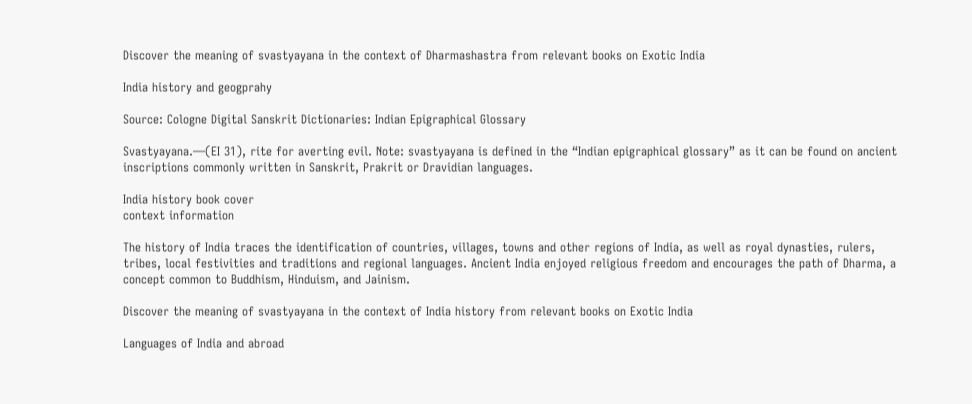Discover the meaning of svastyayana in the context of Dharmashastra from relevant books on Exotic India

India history and geogprahy

Source: Cologne Digital Sanskrit Dictionaries: Indian Epigraphical Glossary

Svastyayana.—(EI 31), rite for averting evil. Note: svastyayana is defined in the “Indian epigraphical glossary” as it can be found on ancient inscriptions commonly written in Sanskrit, Prakrit or Dravidian languages.

India history book cover
context information

The history of India traces the identification of countries, villages, towns and other regions of India, as well as royal dynasties, rulers, tribes, local festivities and traditions and regional languages. Ancient India enjoyed religious freedom and encourages the path of Dharma, a concept common to Buddhism, Hinduism, and Jainism.

Discover the meaning of svastyayana in the context of India history from relevant books on Exotic India

Languages of India and abroad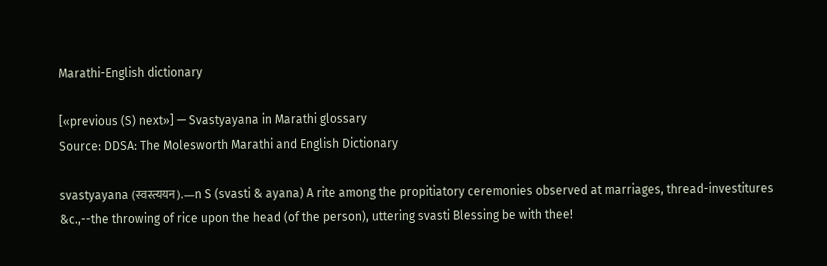Marathi-English dictionary

[«previous (S) next»] — Svastyayana in Marathi glossary
Source: DDSA: The Molesworth Marathi and English Dictionary

svastyayana (स्वस्त्ययन).—n S (svasti & ayana) A rite among the propitiatory ceremonies observed at marriages, thread-investitures &c.,--the throwing of rice upon the head (of the person), uttering svasti Blessing be with thee!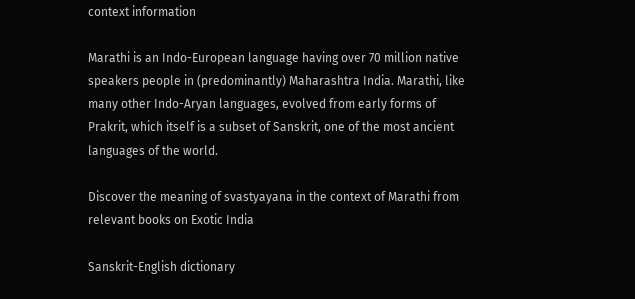context information

Marathi is an Indo-European language having over 70 million native speakers people in (predominantly) Maharashtra India. Marathi, like many other Indo-Aryan languages, evolved from early forms of Prakrit, which itself is a subset of Sanskrit, one of the most ancient languages of the world.

Discover the meaning of svastyayana in the context of Marathi from relevant books on Exotic India

Sanskrit-English dictionary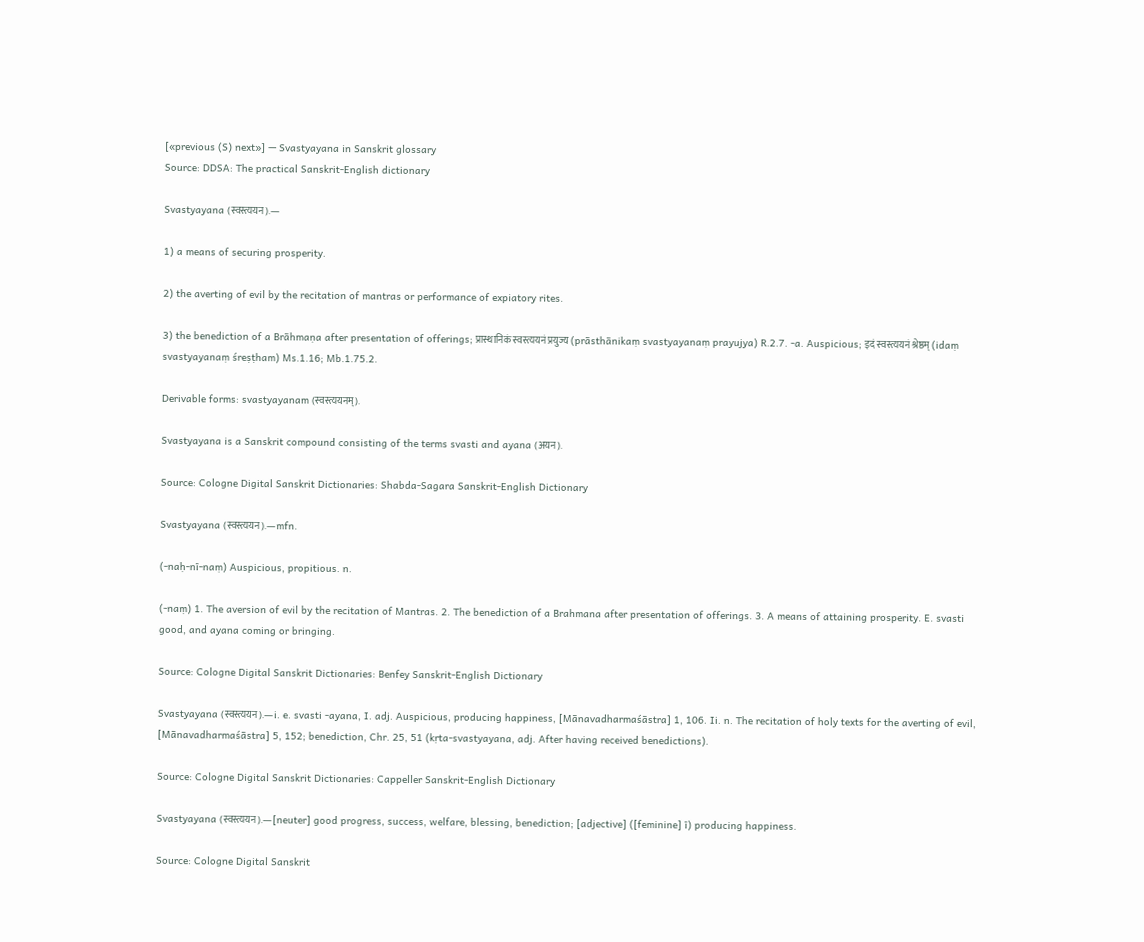[«previous (S) next»] — Svastyayana in Sanskrit glossary
Source: DDSA: The practical Sanskrit-English dictionary

Svastyayana (स्वस्त्ययन).—

1) a means of securing prosperity.

2) the averting of evil by the recitation of mantras or performance of expiatory rites.

3) the benediction of a Brāhmaṇa after presentation of offerings; प्रास्थानिकं स्वस्त्ययनं प्रयुज्य (prāsthānikaṃ svastyayanaṃ prayujya) R.2.7. -a. Auspicious; इदं स्वस्त्ययनं श्रेष्ठम् (idaṃ svastyayanaṃ śreṣṭham) Ms.1.16; Mb.1.75.2.

Derivable forms: svastyayanam (स्वस्त्ययनम्).

Svastyayana is a Sanskrit compound consisting of the terms svasti and ayana (अयन).

Source: Cologne Digital Sanskrit Dictionaries: Shabda-Sagara Sanskrit-English Dictionary

Svastyayana (स्वस्त्ययन).—mfn.

(-naḥ-nī-naṃ) Auspicious, propitious. n.

(-naṃ) 1. The aversion of evil by the recitation of Mantras. 2. The benediction of a Brahmana after presentation of offerings. 3. A means of attaining prosperity. E. svasti good, and ayana coming or bringing.

Source: Cologne Digital Sanskrit Dictionaries: Benfey Sanskrit-English Dictionary

Svastyayana (स्वस्त्ययन).—i. e. svasti -ayana, I. adj. Auspicious, producing happiness, [Mānavadharmaśāstra] 1, 106. Ii. n. The recitation of holy texts for the averting of evil, [Mānavadharmaśāstra] 5, 152; benediction, Chr. 25, 51 (kṛta-svastyayana, adj. After having received benedictions).

Source: Cologne Digital Sanskrit Dictionaries: Cappeller Sanskrit-English Dictionary

Svastyayana (स्वस्त्ययन).—[neuter] good progress, success, welfare, blessing, benediction; [adjective] ([feminine] ī) producing happiness.

Source: Cologne Digital Sanskrit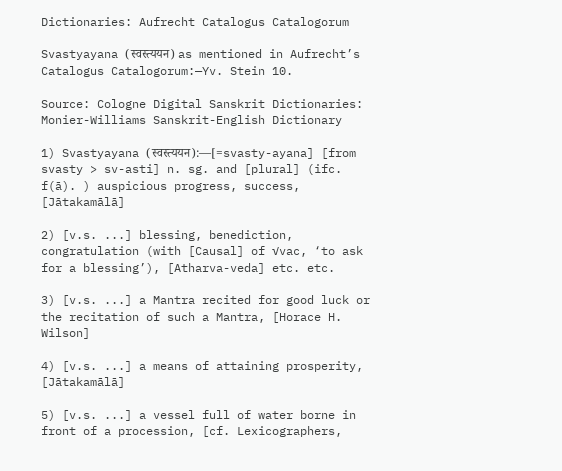Dictionaries: Aufrecht Catalogus Catalogorum

Svastyayana (स्वस्त्ययन) as mentioned in Aufrecht’s Catalogus Catalogorum:—Yv. Stein 10.

Source: Cologne Digital Sanskrit Dictionaries: Monier-Williams Sanskrit-English Dictionary

1) Svastyayana (स्वस्त्ययन):—[=svasty-ayana] [from svasty > sv-asti] n. sg. and [plural] (ifc. f(ā). ) auspicious progress, success, [Jātakamālā]

2) [v.s. ...] blessing, benediction, congratulation (with [Causal] of √vac, ‘to ask for a blessing’), [Atharva-veda] etc. etc.

3) [v.s. ...] a Mantra recited for good luck or the recitation of such a Mantra, [Horace H. Wilson]

4) [v.s. ...] a means of attaining prosperity, [Jātakamālā]

5) [v.s. ...] a vessel full of water borne in front of a procession, [cf. Lexicographers,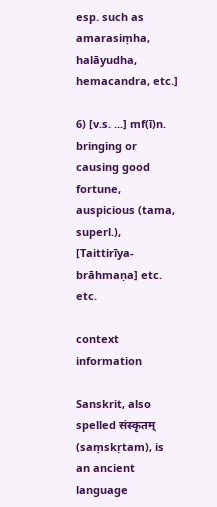esp. such as amarasiṃha, halāyudha, hemacandra, etc.]

6) [v.s. ...] mf(ī)n. bringing or causing good fortune, auspicious (tama, superl.), [Taittirīya-brāhmaṇa] etc. etc.

context information

Sanskrit, also spelled संस्कृतम् (saṃskṛtam), is an ancient language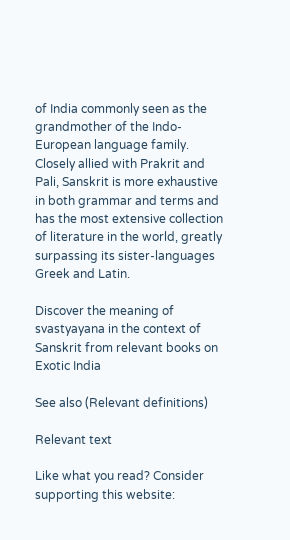of India commonly seen as the grandmother of the Indo-European language family. Closely allied with Prakrit and Pali, Sanskrit is more exhaustive in both grammar and terms and has the most extensive collection of literature in the world, greatly surpassing its sister-languages Greek and Latin.

Discover the meaning of svastyayana in the context of Sanskrit from relevant books on Exotic India

See also (Relevant definitions)

Relevant text

Like what you read? Consider supporting this website: